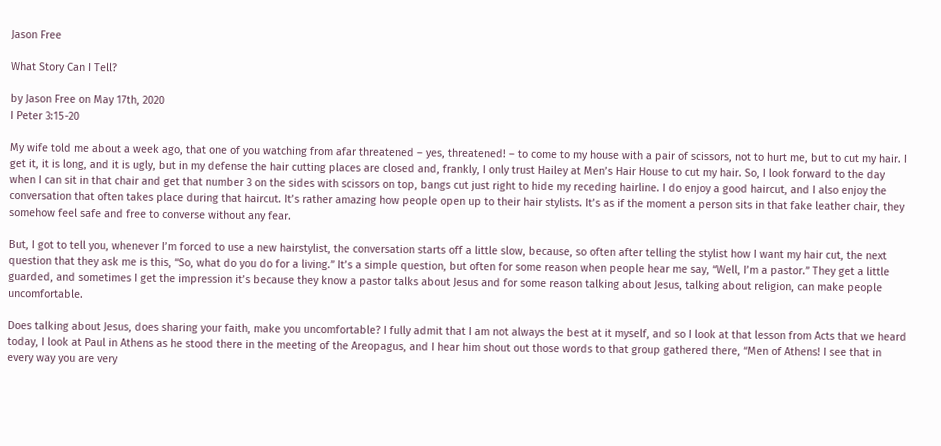Jason Free

What Story Can I Tell?

by Jason Free on May 17th, 2020
I Peter 3:15-20

My wife told me about a week ago, that one of you watching from afar threatened – yes, threatened! – to come to my house with a pair of scissors, not to hurt me, but to cut my hair. I get it, it is long, and it is ugly, but in my defense the hair cutting places are closed and, frankly, I only trust Hailey at Men’s Hair House to cut my hair. So, I look forward to the day when I can sit in that chair and get that number 3 on the sides with scissors on top, bangs cut just right to hide my receding hairline. I do enjoy a good haircut, and I also enjoy the conversation that often takes place during that haircut. It’s rather amazing how people open up to their hair stylists. It’s as if the moment a person sits in that fake leather chair, they somehow feel safe and free to converse without any fear.

But, I got to tell you, whenever I’m forced to use a new hairstylist, the conversation starts off a little slow, because, so often after telling the stylist how I want my hair cut, the next question that they ask me is this, “So, what do you do for a living.” It’s a simple question, but often for some reason when people hear me say, “Well, I’m a pastor.” They get a little guarded, and sometimes I get the impression it’s because they know a pastor talks about Jesus and for some reason talking about Jesus, talking about religion, can make people uncomfortable.

Does talking about Jesus, does sharing your faith, make you uncomfortable? I fully admit that I am not always the best at it myself, and so I look at that lesson from Acts that we heard today, I look at Paul in Athens as he stood there in the meeting of the Areopagus, and I hear him shout out those words to that group gathered there, “Men of Athens! I see that in every way you are very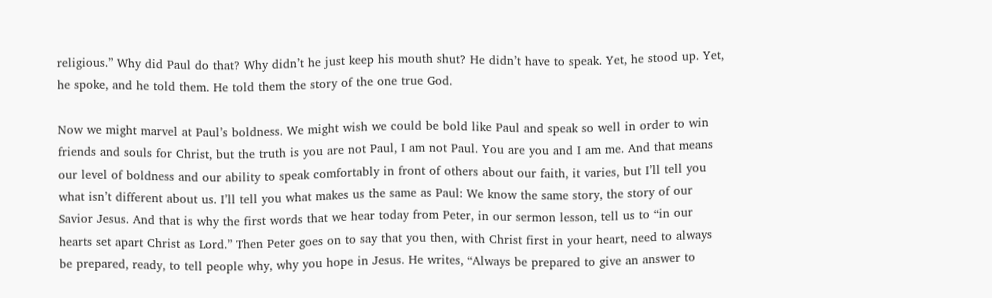religious.” Why did Paul do that? Why didn’t he just keep his mouth shut? He didn’t have to speak. Yet, he stood up. Yet, he spoke, and he told them. He told them the story of the one true God.

Now we might marvel at Paul’s boldness. We might wish we could be bold like Paul and speak so well in order to win friends and souls for Christ, but the truth is you are not Paul, I am not Paul. You are you and I am me. And that means our level of boldness and our ability to speak comfortably in front of others about our faith, it varies, but I’ll tell you what isn’t different about us. I’ll tell you what makes us the same as Paul: We know the same story, the story of our Savior Jesus. And that is why the first words that we hear today from Peter, in our sermon lesson, tell us to “in our hearts set apart Christ as Lord.” Then Peter goes on to say that you then, with Christ first in your heart, need to always be prepared, ready, to tell people why, why you hope in Jesus. He writes, “Always be prepared to give an answer to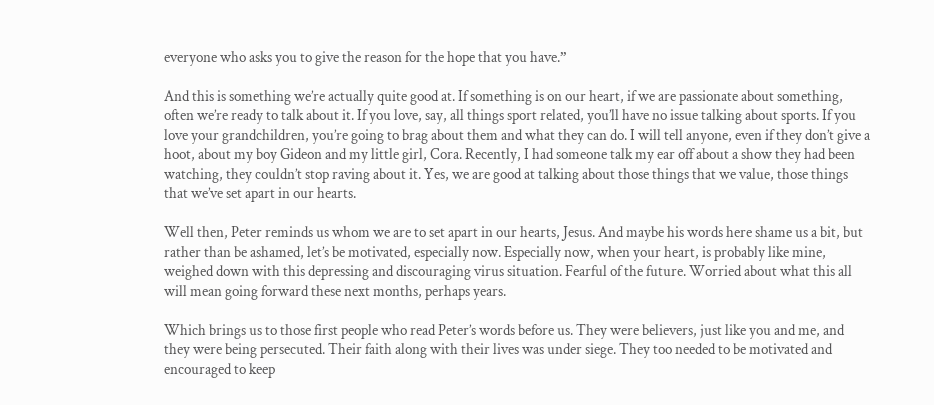everyone who asks you to give the reason for the hope that you have.”

And this is something we’re actually quite good at. If something is on our heart, if we are passionate about something, often we’re ready to talk about it. If you love, say, all things sport related, you’ll have no issue talking about sports. If you love your grandchildren, you’re going to brag about them and what they can do. I will tell anyone, even if they don’t give a hoot, about my boy Gideon and my little girl, Cora. Recently, I had someone talk my ear off about a show they had been watching, they couldn’t stop raving about it. Yes, we are good at talking about those things that we value, those things that we’ve set apart in our hearts.

Well then, Peter reminds us whom we are to set apart in our hearts, Jesus. And maybe his words here shame us a bit, but rather than be ashamed, let’s be motivated, especially now. Especially now, when your heart, is probably like mine, weighed down with this depressing and discouraging virus situation. Fearful of the future. Worried about what this all will mean going forward these next months, perhaps years.

Which brings us to those first people who read Peter’s words before us. They were believers, just like you and me, and they were being persecuted. Their faith along with their lives was under siege. They too needed to be motivated and encouraged to keep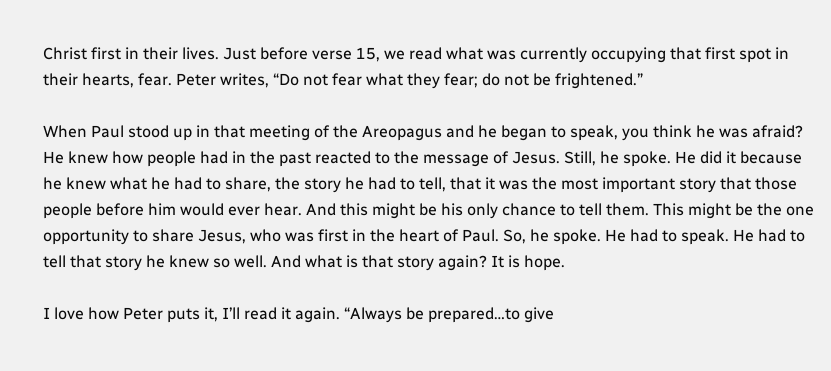Christ first in their lives. Just before verse 15, we read what was currently occupying that first spot in their hearts, fear. Peter writes, “Do not fear what they fear; do not be frightened.”

When Paul stood up in that meeting of the Areopagus and he began to speak, you think he was afraid? He knew how people had in the past reacted to the message of Jesus. Still, he spoke. He did it because he knew what he had to share, the story he had to tell, that it was the most important story that those people before him would ever hear. And this might be his only chance to tell them. This might be the one opportunity to share Jesus, who was first in the heart of Paul. So, he spoke. He had to speak. He had to tell that story he knew so well. And what is that story again? It is hope.

I love how Peter puts it, I’ll read it again. “Always be prepared…to give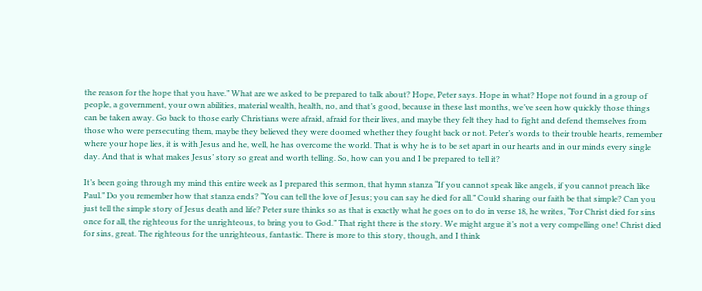the reason for the hope that you have.” What are we asked to be prepared to talk about? Hope, Peter says. Hope in what? Hope not found in a group of people, a government, your own abilities, material wealth, health, no, and that’s good, because in these last months, we’ve seen how quickly those things can be taken away. Go back to those early Christians were afraid, afraid for their lives, and maybe they felt they had to fight and defend themselves from those who were persecuting them, maybe they believed they were doomed whether they fought back or not. Peter’s words to their trouble hearts, remember where your hope lies, it is with Jesus and he, well, he has overcome the world. That is why he is to be set apart in our hearts and in our minds every single day. And that is what makes Jesus’ story so great and worth telling. So, how can you and I be prepared to tell it?

It’s been going through my mind this entire week as I prepared this sermon, that hymn stanza “If you cannot speak like angels, if you cannot preach like Paul.” Do you remember how that stanza ends? “You can tell the love of Jesus; you can say he died for all.” Could sharing our faith be that simple? Can you just tell the simple story of Jesus death and life? Peter sure thinks so as that is exactly what he goes on to do in verse 18, he writes, “For Christ died for sins once for all, the righteous for the unrighteous, to bring you to God.” That right there is the story. We might argue it’s not a very compelling one! Christ died for sins, great. The righteous for the unrighteous, fantastic. There is more to this story, though, and I think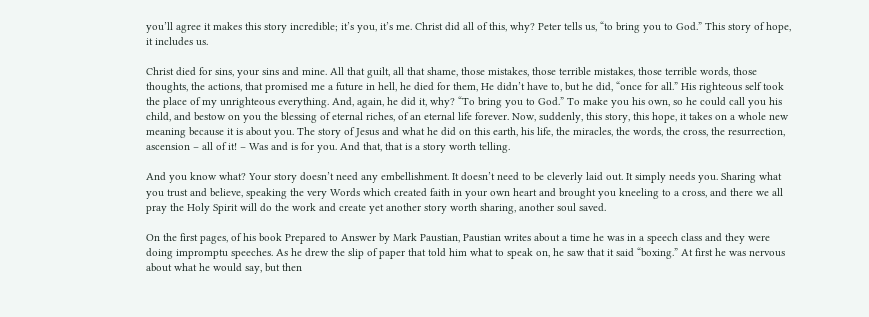you’ll agree it makes this story incredible; it’s you, it’s me. Christ did all of this, why? Peter tells us, “to bring you to God.” This story of hope, it includes us.

Christ died for sins, your sins and mine. All that guilt, all that shame, those mistakes, those terrible mistakes, those terrible words, those thoughts, the actions, that promised me a future in hell, he died for them, He didn’t have to, but he did, “once for all.” His righteous self took the place of my unrighteous everything. And, again, he did it, why? “To bring you to God.” To make you his own, so he could call you his child, and bestow on you the blessing of eternal riches, of an eternal life forever. Now, suddenly, this story, this hope, it takes on a whole new meaning because it is about you. The story of Jesus and what he did on this earth, his life, the miracles, the words, the cross, the resurrection, ascension – all of it! – Was and is for you. And that, that is a story worth telling.

And you know what? Your story doesn’t need any embellishment. It doesn’t need to be cleverly laid out. It simply needs you. Sharing what you trust and believe, speaking the very Words which created faith in your own heart and brought you kneeling to a cross, and there we all pray the Holy Spirit will do the work and create yet another story worth sharing, another soul saved.

On the first pages, of his book Prepared to Answer by Mark Paustian, Paustian writes about a time he was in a speech class and they were doing impromptu speeches. As he drew the slip of paper that told him what to speak on, he saw that it said “boxing.” At first he was nervous about what he would say, but then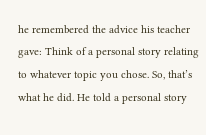he remembered the advice his teacher gave: Think of a personal story relating to whatever topic you chose. So, that’s what he did. He told a personal story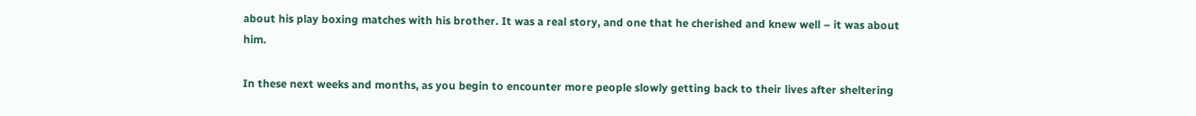about his play boxing matches with his brother. It was a real story, and one that he cherished and knew well – it was about him.

In these next weeks and months, as you begin to encounter more people slowly getting back to their lives after sheltering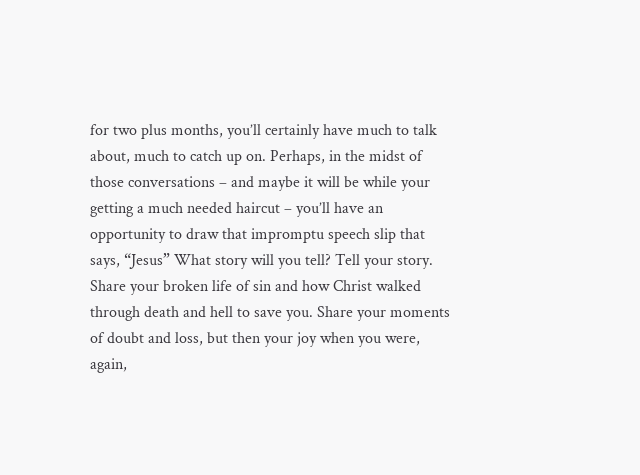for two plus months, you’ll certainly have much to talk about, much to catch up on. Perhaps, in the midst of those conversations – and maybe it will be while your getting a much needed haircut – you’ll have an opportunity to draw that impromptu speech slip that says, “Jesus” What story will you tell? Tell your story. Share your broken life of sin and how Christ walked through death and hell to save you. Share your moments of doubt and loss, but then your joy when you were, again,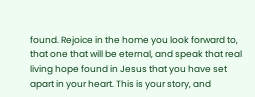found. Rejoice in the home you look forward to, that one that will be eternal, and speak that real living hope found in Jesus that you have set apart in your heart. This is your story, and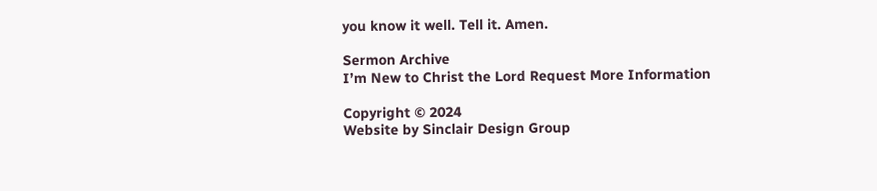you know it well. Tell it. Amen.

Sermon Archive
I’m New to Christ the Lord Request More Information

Copyright © 2024
Website by Sinclair Design Group